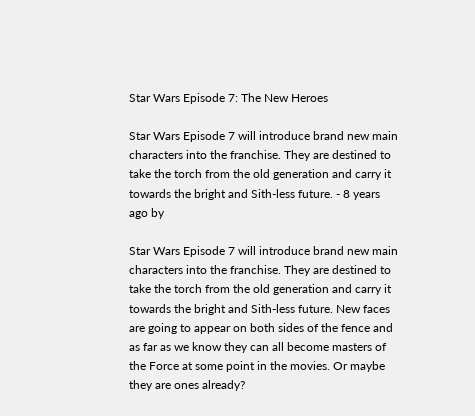Star Wars Episode 7: The New Heroes

Star Wars Episode 7 will introduce brand new main characters into the franchise. They are destined to take the torch from the old generation and carry it towards the bright and Sith-less future. - 8 years ago by

Star Wars Episode 7 will introduce brand new main characters into the franchise. They are destined to take the torch from the old generation and carry it towards the bright and Sith-less future. New faces are going to appear on both sides of the fence and as far as we know they can all become masters of the Force at some point in the movies. Or maybe they are ones already?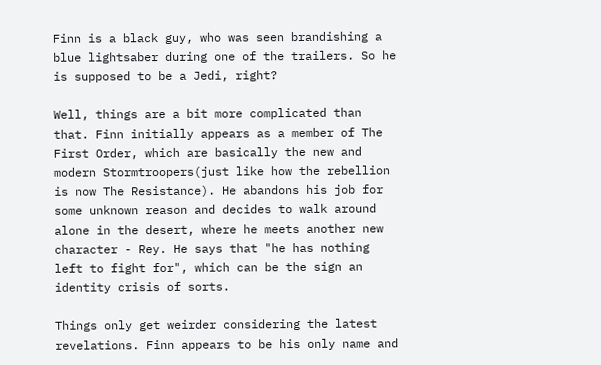Finn is a black guy, who was seen brandishing a blue lightsaber during one of the trailers. So he is supposed to be a Jedi, right?

Well, things are a bit more complicated than that. Finn initially appears as a member of The First Order, which are basically the new and modern Stormtroopers(just like how the rebellion is now The Resistance). He abandons his job for some unknown reason and decides to walk around alone in the desert, where he meets another new character - Rey. He says that "he has nothing left to fight for", which can be the sign an identity crisis of sorts.

Things only get weirder considering the latest revelations. Finn appears to be his only name and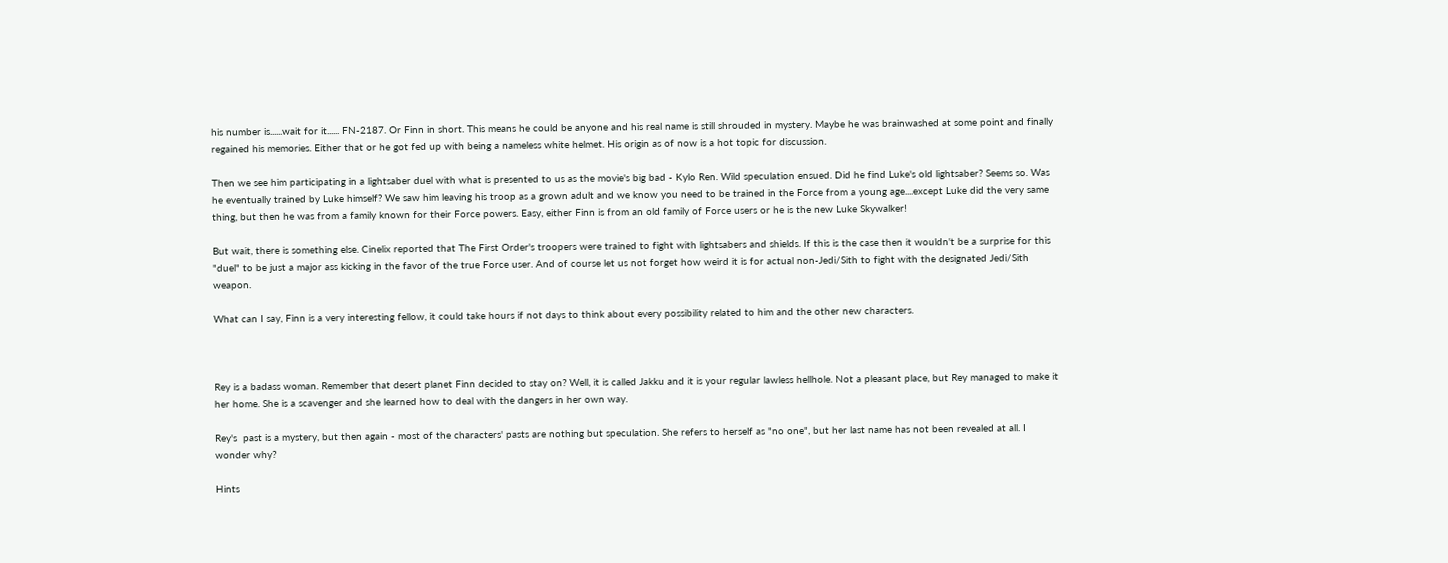his number is......wait for it...... FN-2187. Or Finn in short. This means he could be anyone and his real name is still shrouded in mystery. Maybe he was brainwashed at some point and finally regained his memories. Either that or he got fed up with being a nameless white helmet. His origin as of now is a hot topic for discussion.

Then we see him participating in a lightsaber duel with what is presented to us as the movie's big bad - Kylo Ren. Wild speculation ensued. Did he find Luke's old lightsaber? Seems so. Was he eventually trained by Luke himself? We saw him leaving his troop as a grown adult and we know you need to be trained in the Force from a young age....except Luke did the very same thing, but then he was from a family known for their Force powers. Easy, either Finn is from an old family of Force users or he is the new Luke Skywalker!

But wait, there is something else. Cinelix reported that The First Order's troopers were trained to fight with lightsabers and shields. If this is the case then it wouldn't be a surprise for this "duel" to be just a major ass kicking in the favor of the true Force user. And of course let us not forget how weird it is for actual non-Jedi/Sith to fight with the designated Jedi/Sith weapon.

What can I say, Finn is a very interesting fellow, it could take hours if not days to think about every possibility related to him and the other new characters.



Rey is a badass woman. Remember that desert planet Finn decided to stay on? Well, it is called Jakku and it is your regular lawless hellhole. Not a pleasant place, but Rey managed to make it her home. She is a scavenger and she learned how to deal with the dangers in her own way.

Rey's  past is a mystery, but then again - most of the characters' pasts are nothing but speculation. She refers to herself as "no one", but her last name has not been revealed at all. I wonder why?

Hints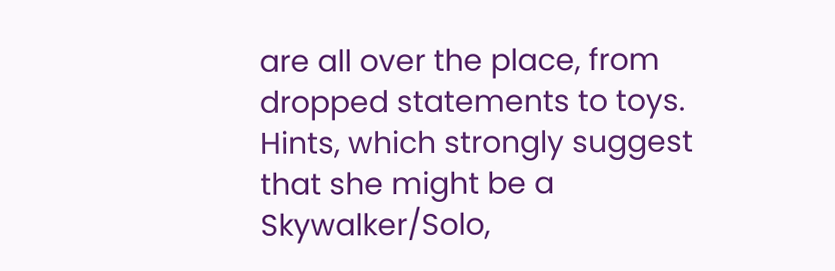are all over the place, from dropped statements to toys. Hints, which strongly suggest that she might be a Skywalker/Solo,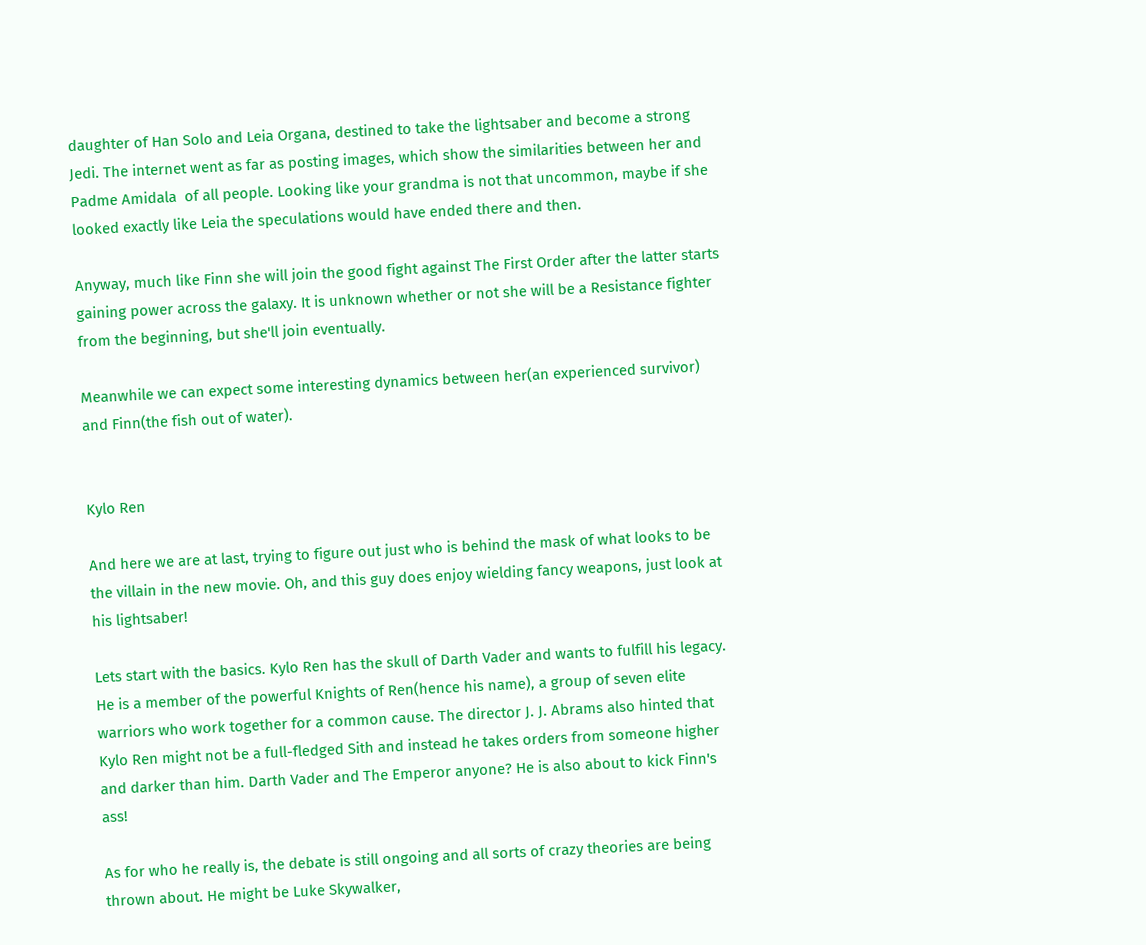daughter of Han Solo and Leia Organa, destined to take the lightsaber and become a strong Jedi. The internet went as far as posting images, which show the similarities between her and Padme Amidala  of all people. Looking like your grandma is not that uncommon, maybe if she looked exactly like Leia the speculations would have ended there and then.

Anyway, much like Finn she will join the good fight against The First Order after the latter starts gaining power across the galaxy. It is unknown whether or not she will be a Resistance fighter from the beginning, but she'll join eventually.

Meanwhile we can expect some interesting dynamics between her(an experienced survivor) and Finn(the fish out of water).


Kylo Ren

And here we are at last, trying to figure out just who is behind the mask of what looks to be the villain in the new movie. Oh, and this guy does enjoy wielding fancy weapons, just look at his lightsaber!

Lets start with the basics. Kylo Ren has the skull of Darth Vader and wants to fulfill his legacy. He is a member of the powerful Knights of Ren(hence his name), a group of seven elite warriors who work together for a common cause. The director J. J. Abrams also hinted that Kylo Ren might not be a full-fledged Sith and instead he takes orders from someone higher and darker than him. Darth Vader and The Emperor anyone? He is also about to kick Finn's ass!

As for who he really is, the debate is still ongoing and all sorts of crazy theories are being thrown about. He might be Luke Skywalker,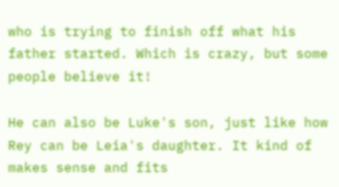who is trying to finish off what his father started. Which is crazy, but some people believe it!

He can also be Luke's son, just like how Rey can be Leia's daughter. It kind of makes sense and fits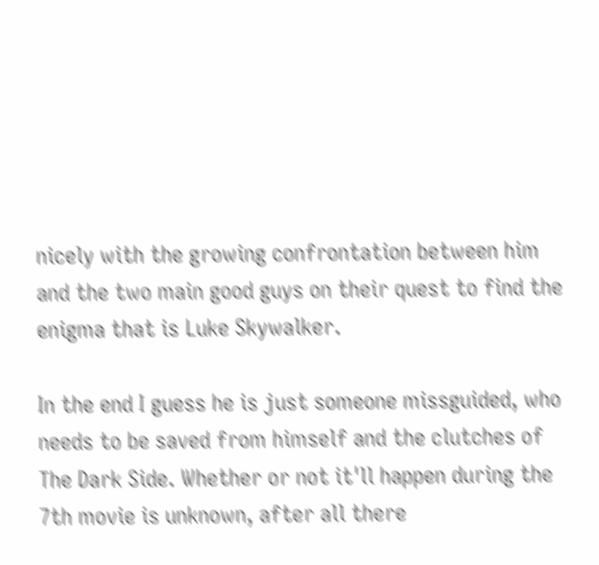nicely with the growing confrontation between him and the two main good guys on their quest to find the enigma that is Luke Skywalker.

In the end I guess he is just someone missguided, who needs to be saved from himself and the clutches of The Dark Side. Whether or not it'll happen during the 7th movie is unknown, after all there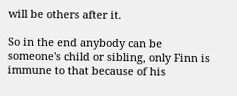will be others after it.

So in the end anybody can be someone's child or sibling, only Finn is immune to that because of his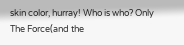skin color, hurray! Who is who? Only The Force(and the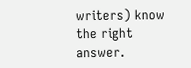writers) know the right answer.